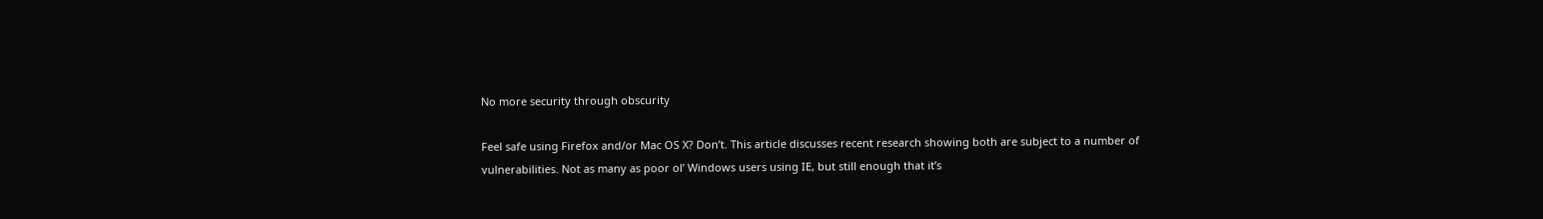No more security through obscurity

Feel safe using Firefox and/or Mac OS X? Don’t. This article discusses recent research showing both are subject to a number of vulnerabilities. Not as many as poor ol’ Windows users using IE, but still enough that it’s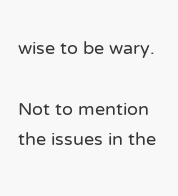wise to be wary.

Not to mention the issues in the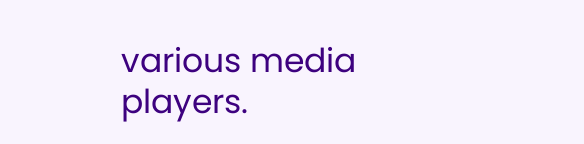various media players.